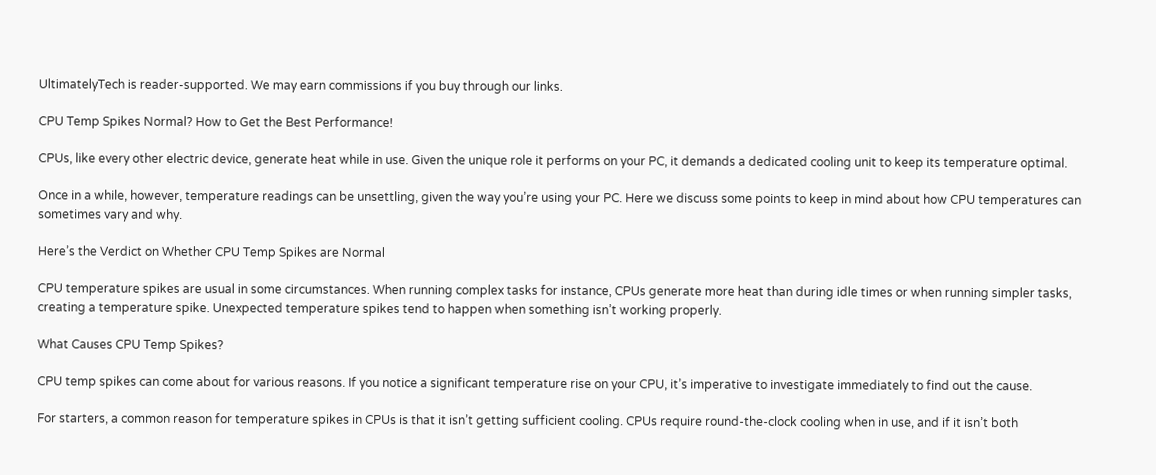UltimatelyTech is reader-supported. We may earn commissions if you buy through our links.

CPU Temp Spikes Normal? How to Get the Best Performance!

CPUs, like every other electric device, generate heat while in use. Given the unique role it performs on your PC, it demands a dedicated cooling unit to keep its temperature optimal.

Once in a while, however, temperature readings can be unsettling, given the way you’re using your PC. Here we discuss some points to keep in mind about how CPU temperatures can sometimes vary and why.

Here’s the Verdict on Whether CPU Temp Spikes are Normal

CPU temperature spikes are usual in some circumstances. When running complex tasks for instance, CPUs generate more heat than during idle times or when running simpler tasks, creating a temperature spike. Unexpected temperature spikes tend to happen when something isn’t working properly.

What Causes CPU Temp Spikes?

CPU temp spikes can come about for various reasons. If you notice a significant temperature rise on your CPU, it’s imperative to investigate immediately to find out the cause.

For starters, a common reason for temperature spikes in CPUs is that it isn’t getting sufficient cooling. CPUs require round-the-clock cooling when in use, and if it isn’t both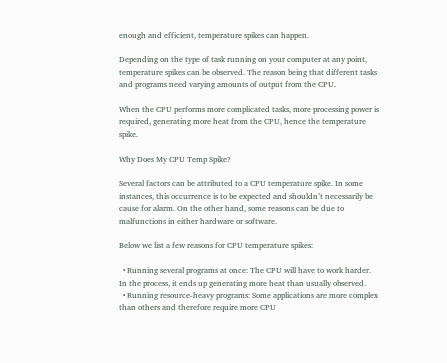enough and efficient, temperature spikes can happen.

Depending on the type of task running on your computer at any point, temperature spikes can be observed. The reason being that different tasks and programs need varying amounts of output from the CPU.

When the CPU performs more complicated tasks, more processing power is required, generating more heat from the CPU, hence the temperature spike.

Why Does My CPU Temp Spike?

Several factors can be attributed to a CPU temperature spike. In some instances, this occurrence is to be expected and shouldn’t necessarily be cause for alarm. On the other hand, some reasons can be due to malfunctions in either hardware or software.

Below we list a few reasons for CPU temperature spikes:

  • Running several programs at once: The CPU will have to work harder. In the process, it ends up generating more heat than usually observed.
  • Running resource-heavy programs: Some applications are more complex than others and therefore require more CPU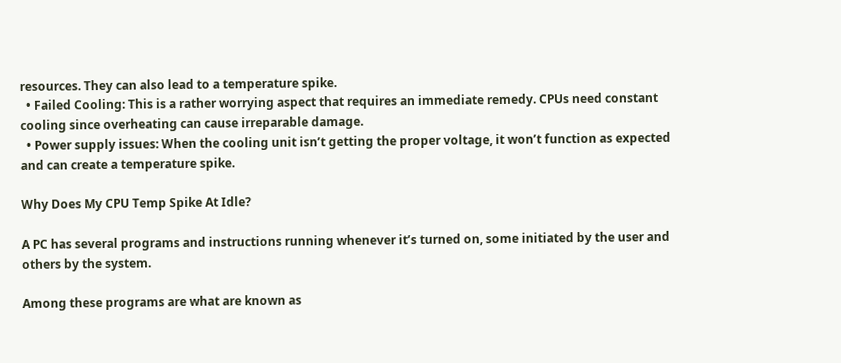resources. They can also lead to a temperature spike.
  • Failed Cooling: This is a rather worrying aspect that requires an immediate remedy. CPUs need constant cooling since overheating can cause irreparable damage.
  • Power supply issues: When the cooling unit isn’t getting the proper voltage, it won’t function as expected and can create a temperature spike.

Why Does My CPU Temp Spike At Idle?

A PC has several programs and instructions running whenever it’s turned on, some initiated by the user and others by the system.

Among these programs are what are known as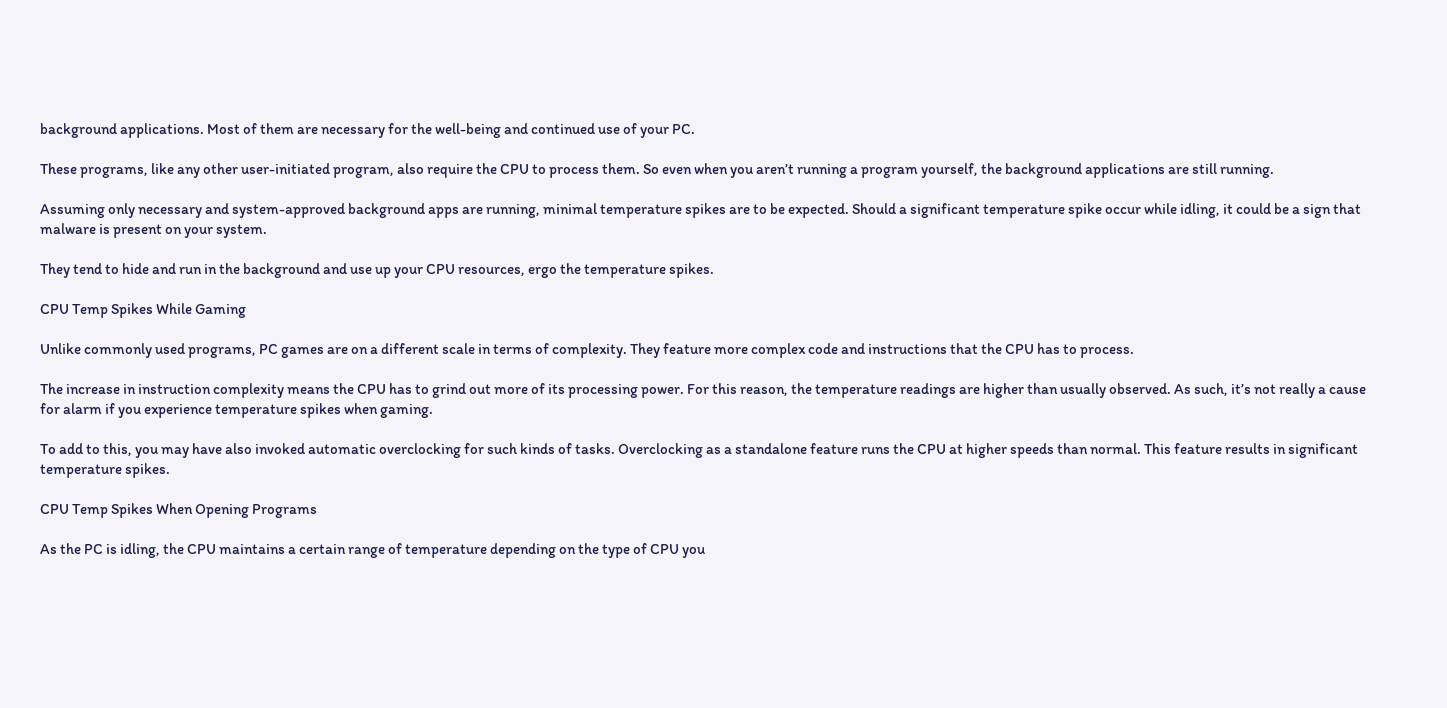background applications. Most of them are necessary for the well-being and continued use of your PC.

These programs, like any other user-initiated program, also require the CPU to process them. So even when you aren’t running a program yourself, the background applications are still running.

Assuming only necessary and system-approved background apps are running, minimal temperature spikes are to be expected. Should a significant temperature spike occur while idling, it could be a sign that malware is present on your system.

They tend to hide and run in the background and use up your CPU resources, ergo the temperature spikes.

CPU Temp Spikes While Gaming

Unlike commonly used programs, PC games are on a different scale in terms of complexity. They feature more complex code and instructions that the CPU has to process.

The increase in instruction complexity means the CPU has to grind out more of its processing power. For this reason, the temperature readings are higher than usually observed. As such, it’s not really a cause for alarm if you experience temperature spikes when gaming.

To add to this, you may have also invoked automatic overclocking for such kinds of tasks. Overclocking as a standalone feature runs the CPU at higher speeds than normal. This feature results in significant temperature spikes.

CPU Temp Spikes When Opening Programs

As the PC is idling, the CPU maintains a certain range of temperature depending on the type of CPU you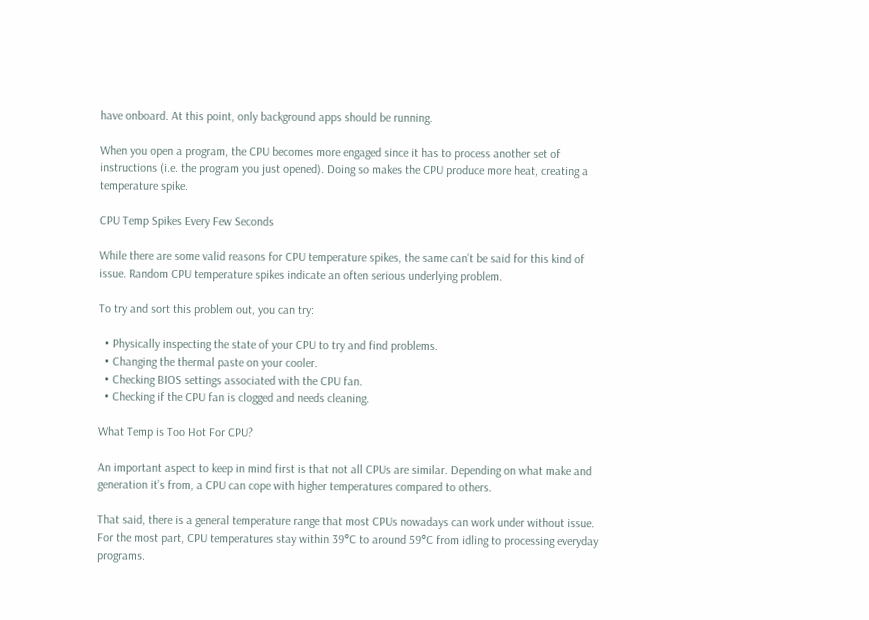have onboard. At this point, only background apps should be running.

When you open a program, the CPU becomes more engaged since it has to process another set of instructions (i.e. the program you just opened). Doing so makes the CPU produce more heat, creating a temperature spike.

CPU Temp Spikes Every Few Seconds

While there are some valid reasons for CPU temperature spikes, the same can’t be said for this kind of issue. Random CPU temperature spikes indicate an often serious underlying problem.

To try and sort this problem out, you can try:

  • Physically inspecting the state of your CPU to try and find problems.
  • Changing the thermal paste on your cooler.
  • Checking BIOS settings associated with the CPU fan.
  • Checking if the CPU fan is clogged and needs cleaning.

What Temp is Too Hot For CPU?

An important aspect to keep in mind first is that not all CPUs are similar. Depending on what make and generation it’s from, a CPU can cope with higher temperatures compared to others.

That said, there is a general temperature range that most CPUs nowadays can work under without issue. For the most part, CPU temperatures stay within 39°C to around 59°C from idling to processing everyday programs.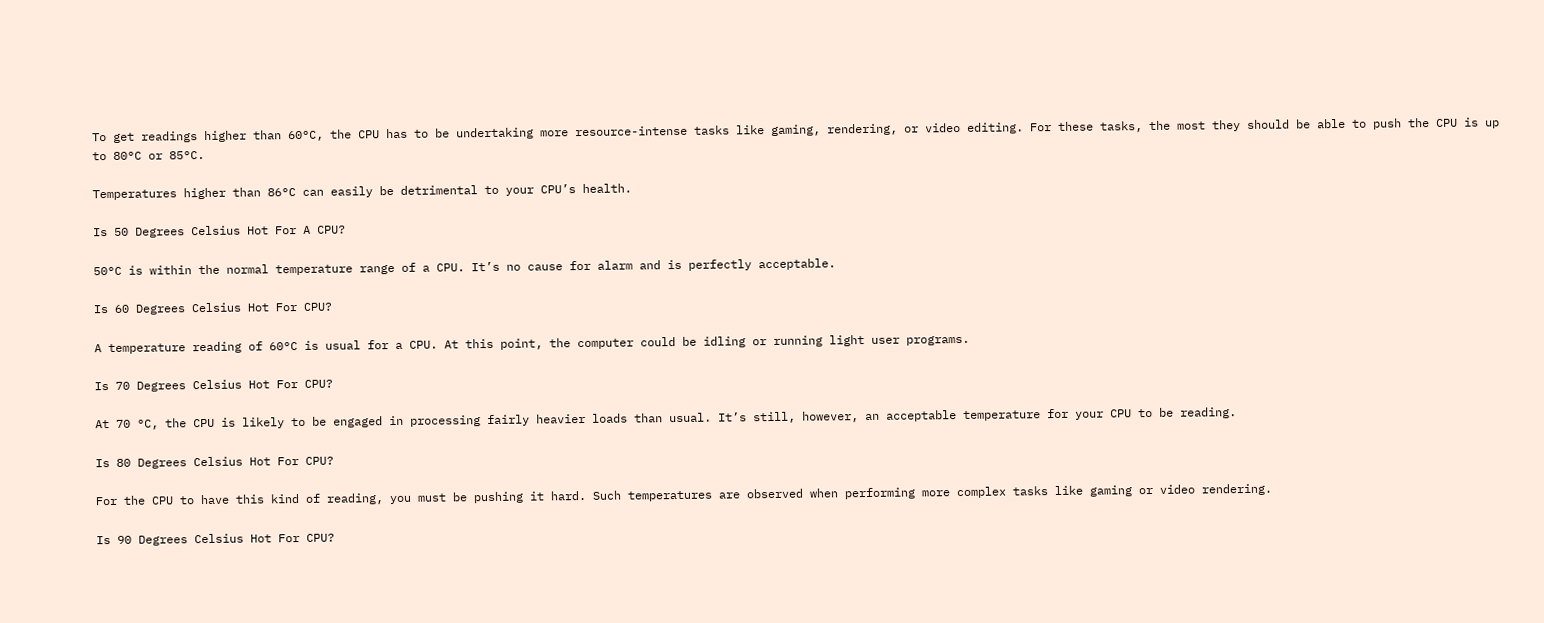To get readings higher than 60°C, the CPU has to be undertaking more resource-intense tasks like gaming, rendering, or video editing. For these tasks, the most they should be able to push the CPU is up to 80°C or 85°C.

Temperatures higher than 86°C can easily be detrimental to your CPU’s health.

Is 50 Degrees Celsius Hot For A CPU?

50°C is within the normal temperature range of a CPU. It’s no cause for alarm and is perfectly acceptable.

Is 60 Degrees Celsius Hot For CPU?

A temperature reading of 60°C is usual for a CPU. At this point, the computer could be idling or running light user programs.

Is 70 Degrees Celsius Hot For CPU?

At 70 °C, the CPU is likely to be engaged in processing fairly heavier loads than usual. It’s still, however, an acceptable temperature for your CPU to be reading.

Is 80 Degrees Celsius Hot For CPU?

For the CPU to have this kind of reading, you must be pushing it hard. Such temperatures are observed when performing more complex tasks like gaming or video rendering.

Is 90 Degrees Celsius Hot For CPU?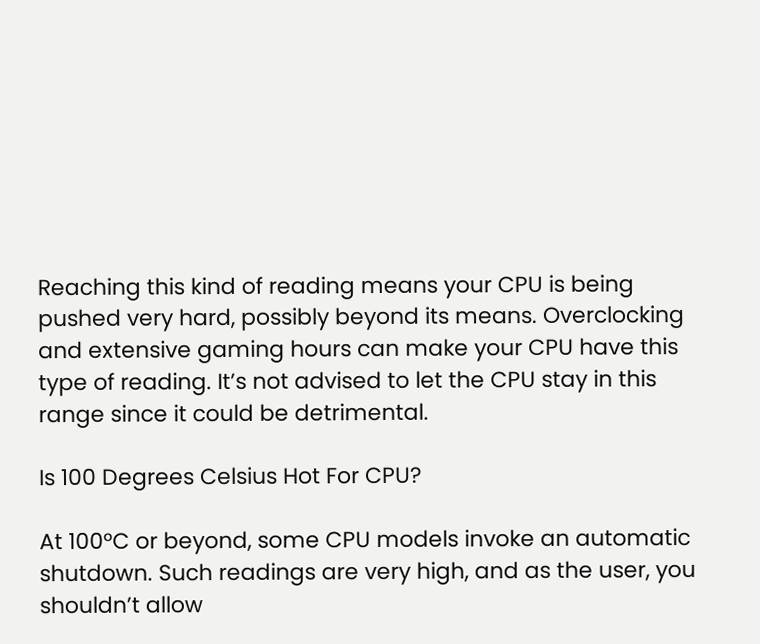Reaching this kind of reading means your CPU is being pushed very hard, possibly beyond its means. Overclocking and extensive gaming hours can make your CPU have this type of reading. It’s not advised to let the CPU stay in this range since it could be detrimental.

Is 100 Degrees Celsius Hot For CPU?

At 100°C or beyond, some CPU models invoke an automatic shutdown. Such readings are very high, and as the user, you shouldn’t allow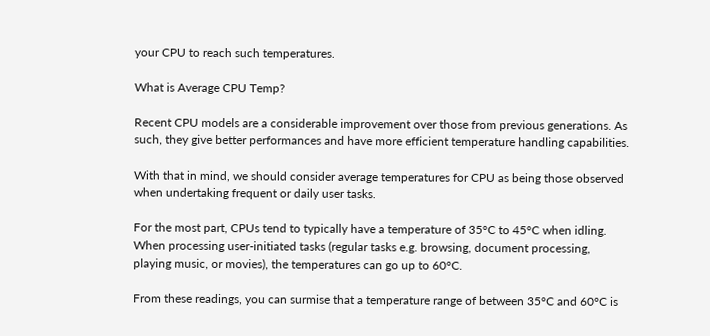your CPU to reach such temperatures.

What is Average CPU Temp?

Recent CPU models are a considerable improvement over those from previous generations. As such, they give better performances and have more efficient temperature handling capabilities.

With that in mind, we should consider average temperatures for CPU as being those observed when undertaking frequent or daily user tasks.

For the most part, CPUs tend to typically have a temperature of 35°C to 45°C when idling. When processing user-initiated tasks (regular tasks e.g. browsing, document processing, playing music, or movies), the temperatures can go up to 60°C.

From these readings, you can surmise that a temperature range of between 35°C and 60°C is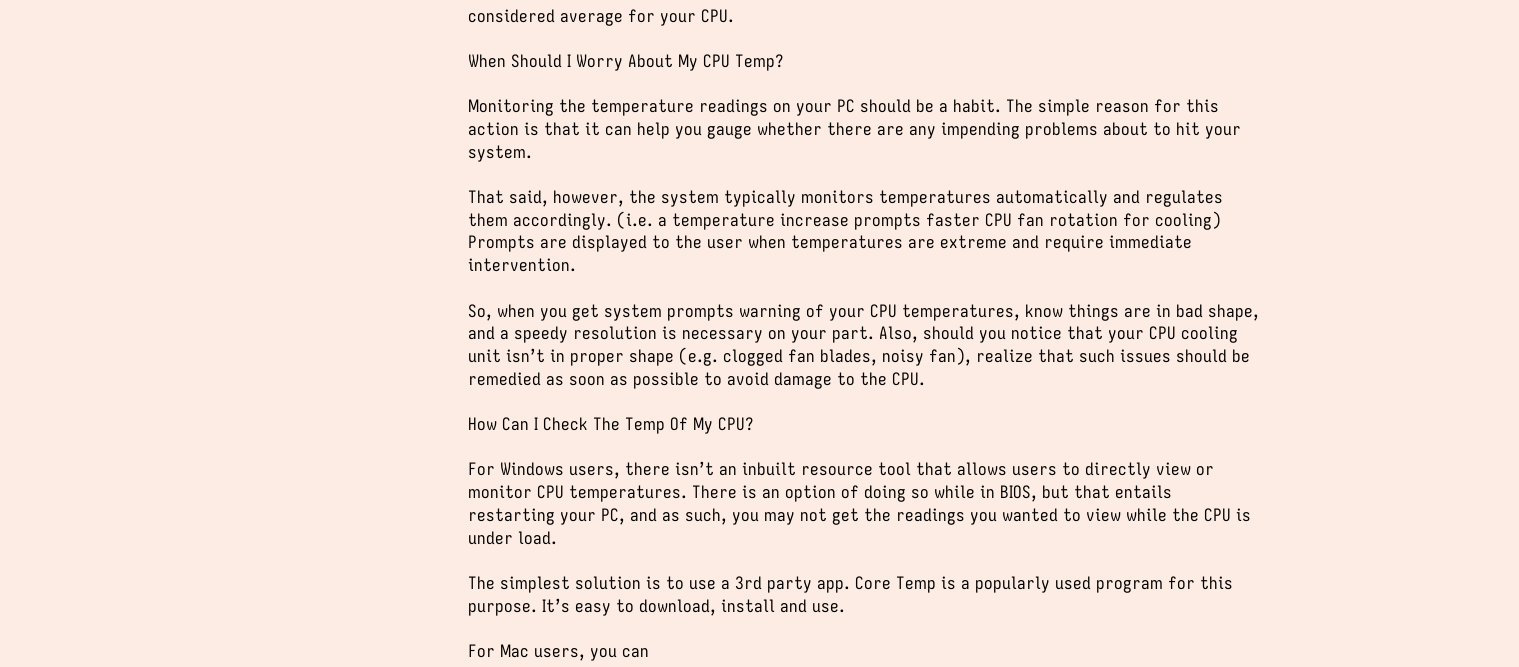considered average for your CPU.

When Should I Worry About My CPU Temp?

Monitoring the temperature readings on your PC should be a habit. The simple reason for this action is that it can help you gauge whether there are any impending problems about to hit your system.

That said, however, the system typically monitors temperatures automatically and regulates them accordingly. (i.e. a temperature increase prompts faster CPU fan rotation for cooling) Prompts are displayed to the user when temperatures are extreme and require immediate intervention.

So, when you get system prompts warning of your CPU temperatures, know things are in bad shape, and a speedy resolution is necessary on your part. Also, should you notice that your CPU cooling unit isn’t in proper shape (e.g. clogged fan blades, noisy fan), realize that such issues should be remedied as soon as possible to avoid damage to the CPU.

How Can I Check The Temp Of My CPU?

For Windows users, there isn’t an inbuilt resource tool that allows users to directly view or monitor CPU temperatures. There is an option of doing so while in BIOS, but that entails restarting your PC, and as such, you may not get the readings you wanted to view while the CPU is under load.

The simplest solution is to use a 3rd party app. Core Temp is a popularly used program for this purpose. It’s easy to download, install and use.

For Mac users, you can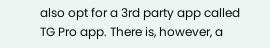also opt for a 3rd party app called TG Pro app. There is, however, a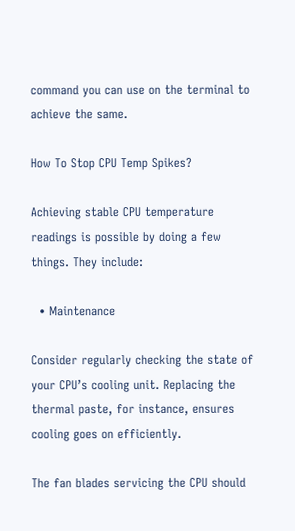command you can use on the terminal to achieve the same.

How To Stop CPU Temp Spikes?

Achieving stable CPU temperature readings is possible by doing a few things. They include:

  • Maintenance

Consider regularly checking the state of your CPU’s cooling unit. Replacing the thermal paste, for instance, ensures cooling goes on efficiently.

The fan blades servicing the CPU should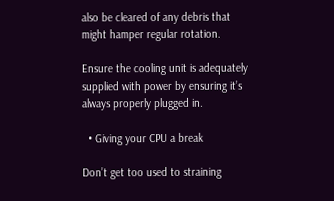also be cleared of any debris that might hamper regular rotation.

Ensure the cooling unit is adequately supplied with power by ensuring it’s always properly plugged in.

  • Giving your CPU a break

Don’t get too used to straining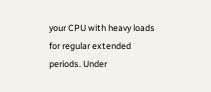your CPU with heavy loads for regular extended periods. Under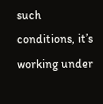such conditions, it’s working under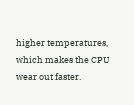higher temperatures, which makes the CPU wear out faster.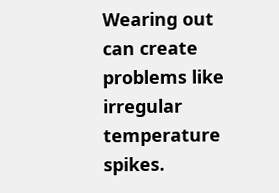Wearing out can create problems like irregular temperature spikes.